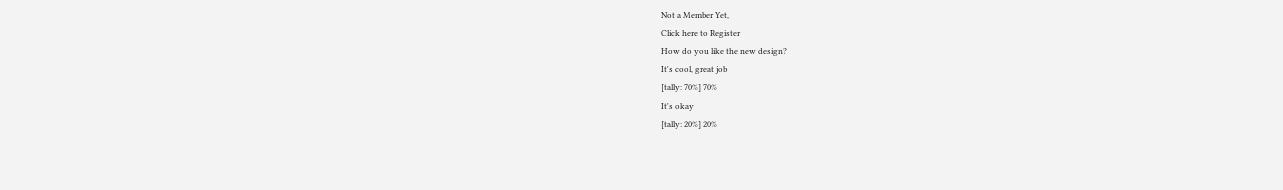Not a Member Yet,
Click here to Register
How do you like the new design?
It's cool, great job
[tally: 70%] 70%
It's okay
[tally: 20%] 20%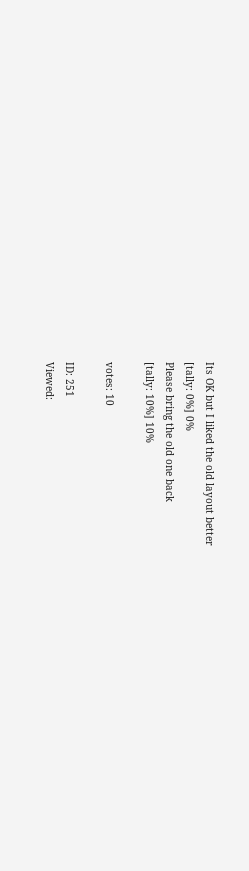Its OK but I liked the old layout better
[tally: 0%] 0%
Please bring the old one back
[tally: 10%] 10%

votes: 10

ID: 251
Viewed: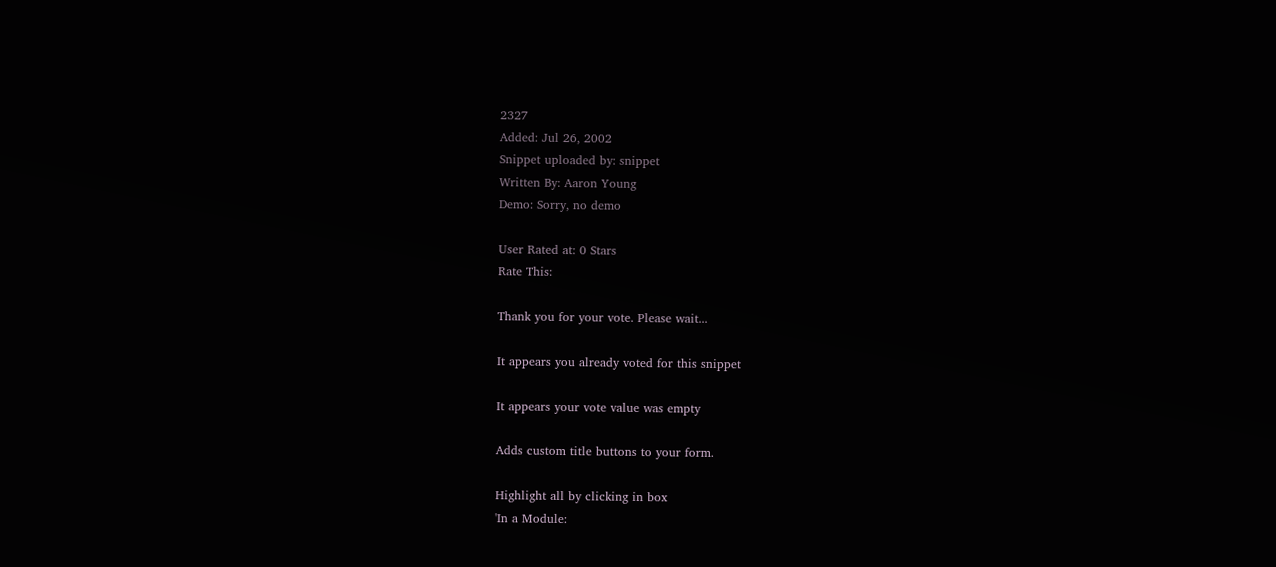2327
Added: Jul 26, 2002
Snippet uploaded by: snippet
Written By: Aaron Young
Demo: Sorry, no demo

User Rated at: 0 Stars
Rate This:

Thank you for your vote. Please wait...

It appears you already voted for this snippet

It appears your vote value was empty

Adds custom title buttons to your form.

Highlight all by clicking in box
'In a Module: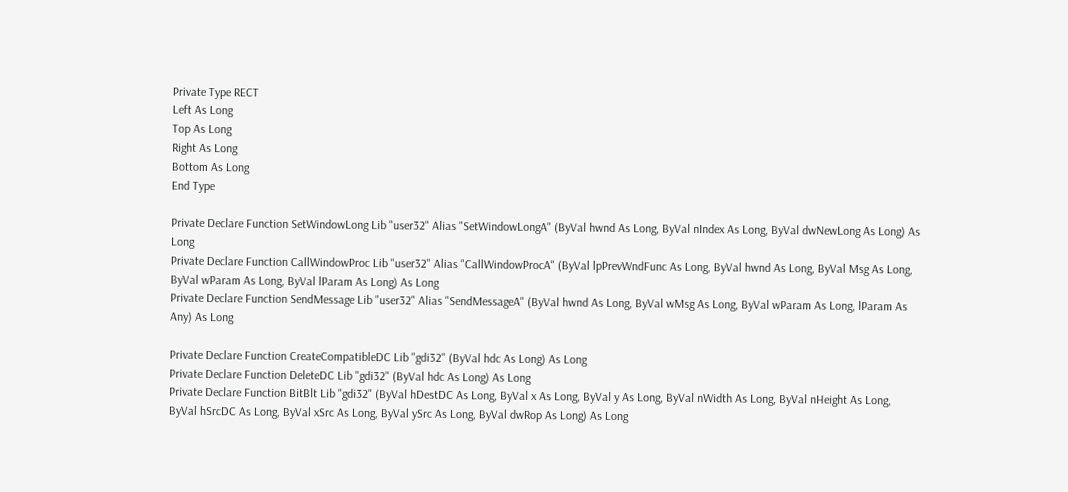Private Type RECT
Left As Long
Top As Long
Right As Long
Bottom As Long
End Type

Private Declare Function SetWindowLong Lib "user32" Alias "SetWindowLongA" (ByVal hwnd As Long, ByVal nIndex As Long, ByVal dwNewLong As Long) As Long
Private Declare Function CallWindowProc Lib "user32" Alias "CallWindowProcA" (ByVal lpPrevWndFunc As Long, ByVal hwnd As Long, ByVal Msg As Long, ByVal wParam As Long, ByVal lParam As Long) As Long
Private Declare Function SendMessage Lib "user32" Alias "SendMessageA" (ByVal hwnd As Long, ByVal wMsg As Long, ByVal wParam As Long, lParam As Any) As Long

Private Declare Function CreateCompatibleDC Lib "gdi32" (ByVal hdc As Long) As Long
Private Declare Function DeleteDC Lib "gdi32" (ByVal hdc As Long) As Long
Private Declare Function BitBlt Lib "gdi32" (ByVal hDestDC As Long, ByVal x As Long, ByVal y As Long, ByVal nWidth As Long, ByVal nHeight As Long, ByVal hSrcDC As Long, ByVal xSrc As Long, ByVal ySrc As Long, ByVal dwRop As Long) As Long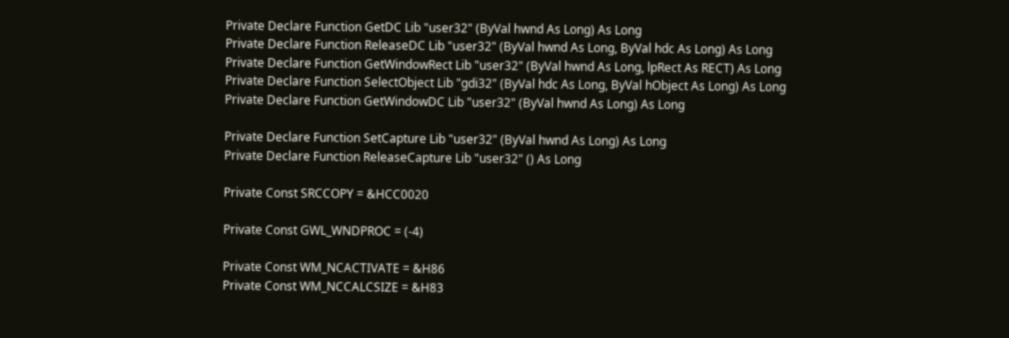Private Declare Function GetDC Lib "user32" (ByVal hwnd As Long) As Long
Private Declare Function ReleaseDC Lib "user32" (ByVal hwnd As Long, ByVal hdc As Long) As Long
Private Declare Function GetWindowRect Lib "user32" (ByVal hwnd As Long, lpRect As RECT) As Long
Private Declare Function SelectObject Lib "gdi32" (ByVal hdc As Long, ByVal hObject As Long) As Long
Private Declare Function GetWindowDC Lib "user32" (ByVal hwnd As Long) As Long

Private Declare Function SetCapture Lib "user32" (ByVal hwnd As Long) As Long
Private Declare Function ReleaseCapture Lib "user32" () As Long

Private Const SRCCOPY = &HCC0020

Private Const GWL_WNDPROC = (-4)

Private Const WM_NCACTIVATE = &H86
Private Const WM_NCCALCSIZE = &H83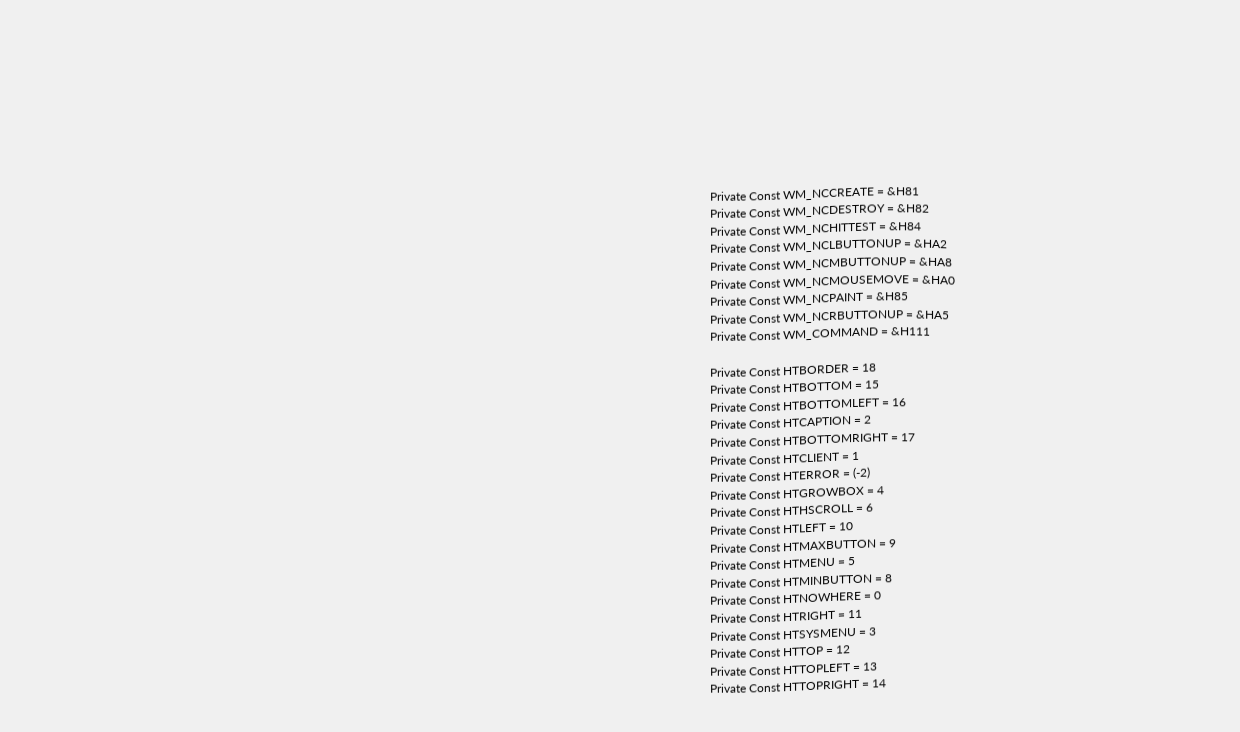Private Const WM_NCCREATE = &H81
Private Const WM_NCDESTROY = &H82
Private Const WM_NCHITTEST = &H84
Private Const WM_NCLBUTTONUP = &HA2
Private Const WM_NCMBUTTONUP = &HA8
Private Const WM_NCMOUSEMOVE = &HA0
Private Const WM_NCPAINT = &H85
Private Const WM_NCRBUTTONUP = &HA5
Private Const WM_COMMAND = &H111

Private Const HTBORDER = 18
Private Const HTBOTTOM = 15
Private Const HTBOTTOMLEFT = 16
Private Const HTCAPTION = 2
Private Const HTBOTTOMRIGHT = 17
Private Const HTCLIENT = 1
Private Const HTERROR = (-2)
Private Const HTGROWBOX = 4
Private Const HTHSCROLL = 6
Private Const HTLEFT = 10
Private Const HTMAXBUTTON = 9
Private Const HTMENU = 5
Private Const HTMINBUTTON = 8
Private Const HTNOWHERE = 0
Private Const HTRIGHT = 11
Private Const HTSYSMENU = 3
Private Const HTTOP = 12
Private Const HTTOPLEFT = 13
Private Const HTTOPRIGHT = 14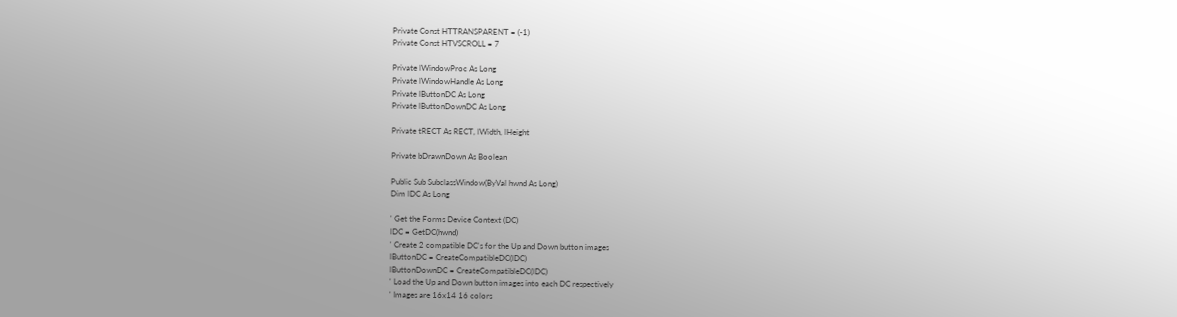Private Const HTTRANSPARENT = (-1)
Private Const HTVSCROLL = 7

Private lWindowProc As Long
Private lWindowHandle As Long
Private lButtonDC As Long
Private lButtonDownDC As Long

Private tRECT As RECT, lWidth, lHeight

Private bDrawnDown As Boolean

Public Sub SubclassWindow(ByVal hwnd As Long)
Dim lDC As Long

' Get the Forms Device Context (DC)
lDC = GetDC(hwnd)
' Create 2 compatible DC's for the Up and Down button images
lButtonDC = CreateCompatibleDC(lDC)
lButtonDownDC = CreateCompatibleDC(lDC)
' Load the Up and Down button images into each DC respectively
' Images are 16x14 16 colors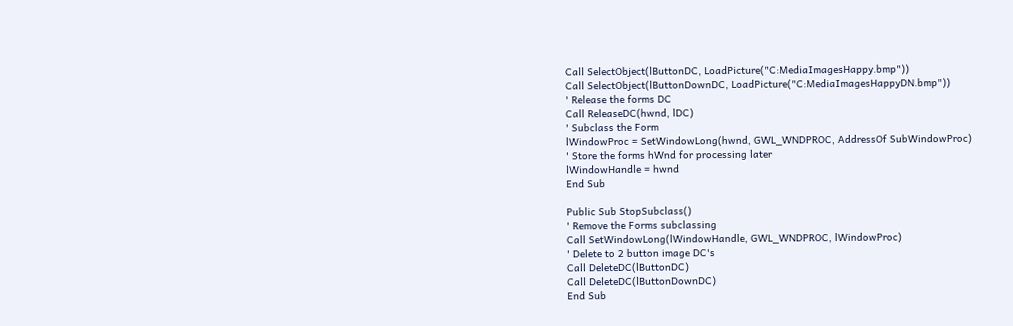Call SelectObject(lButtonDC, LoadPicture("C:MediaImagesHappy.bmp"))
Call SelectObject(lButtonDownDC, LoadPicture("C:MediaImagesHappyDN.bmp"))
' Release the forms DC
Call ReleaseDC(hwnd, lDC)
' Subclass the Form
lWindowProc = SetWindowLong(hwnd, GWL_WNDPROC, AddressOf SubWindowProc)
' Store the forms hWnd for processing later
lWindowHandle = hwnd
End Sub

Public Sub StopSubclass()
' Remove the Forms subclassing
Call SetWindowLong(lWindowHandle, GWL_WNDPROC, lWindowProc)
' Delete to 2 button image DC's
Call DeleteDC(lButtonDC)
Call DeleteDC(lButtonDownDC)
End Sub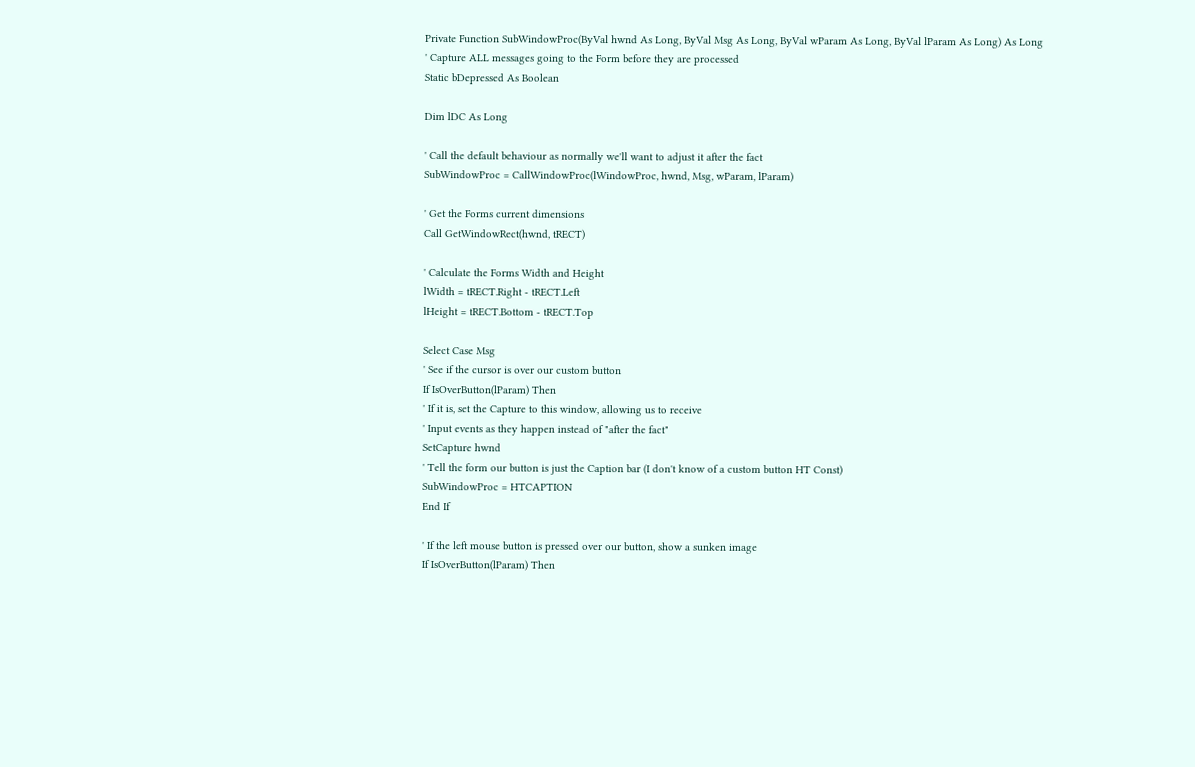Private Function SubWindowProc(ByVal hwnd As Long, ByVal Msg As Long, ByVal wParam As Long, ByVal lParam As Long) As Long
' Capture ALL messages going to the Form before they are processed
Static bDepressed As Boolean

Dim lDC As Long

' Call the default behaviour as normally we'll want to adjust it after the fact
SubWindowProc = CallWindowProc(lWindowProc, hwnd, Msg, wParam, lParam)

' Get the Forms current dimensions
Call GetWindowRect(hwnd, tRECT)

' Calculate the Forms Width and Height
lWidth = tRECT.Right - tRECT.Left
lHeight = tRECT.Bottom - tRECT.Top

Select Case Msg
' See if the cursor is over our custom button
If IsOverButton(lParam) Then
' If it is, set the Capture to this window, allowing us to receive
' Input events as they happen instead of "after the fact"
SetCapture hwnd
' Tell the form our button is just the Caption bar (I don't know of a custom button HT Const)
SubWindowProc = HTCAPTION
End If

' If the left mouse button is pressed over our button, show a sunken image
If IsOverButton(lParam) Then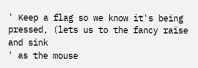' Keep a flag so we know it's being pressed, (lets us to the fancy raise and sink
' as the mouse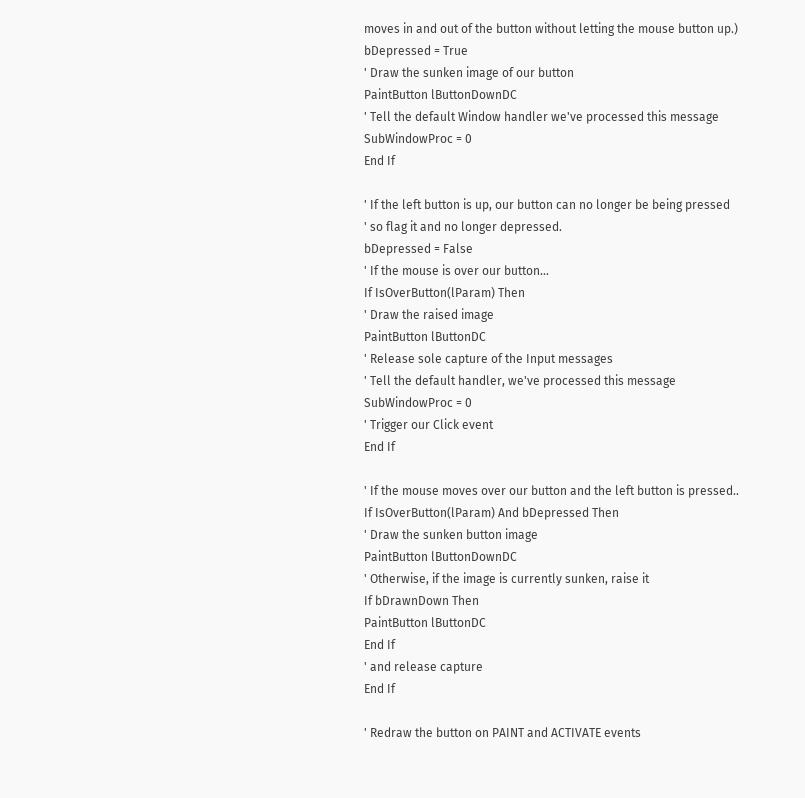moves in and out of the button without letting the mouse button up.)
bDepressed = True
' Draw the sunken image of our button
PaintButton lButtonDownDC
' Tell the default Window handler we've processed this message
SubWindowProc = 0
End If

' If the left button is up, our button can no longer be being pressed
' so flag it and no longer depressed.
bDepressed = False
' If the mouse is over our button...
If IsOverButton(lParam) Then
' Draw the raised image
PaintButton lButtonDC
' Release sole capture of the Input messages
' Tell the default handler, we've processed this message
SubWindowProc = 0
' Trigger our Click event
End If

' If the mouse moves over our button and the left button is pressed..
If IsOverButton(lParam) And bDepressed Then
' Draw the sunken button image
PaintButton lButtonDownDC
' Otherwise, if the image is currently sunken, raise it
If bDrawnDown Then
PaintButton lButtonDC
End If
' and release capture
End If

' Redraw the button on PAINT and ACTIVATE events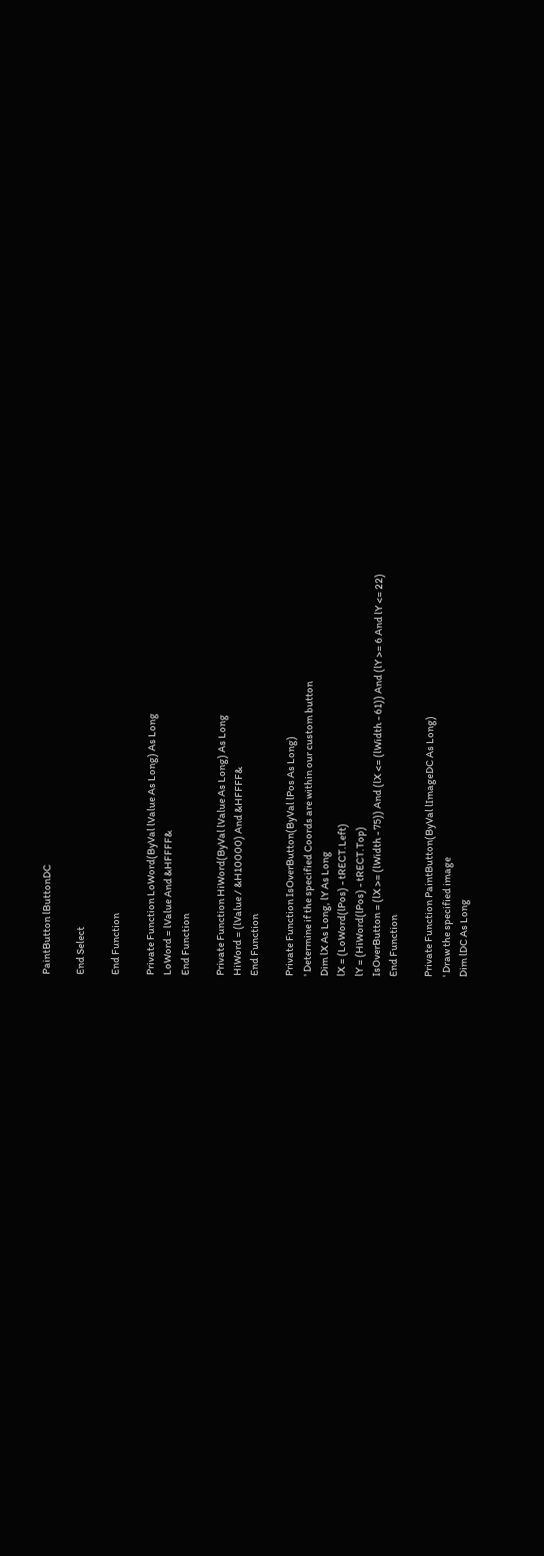PaintButton lButtonDC

End Select

End Function

Private Function LoWord(ByVal lValue As Long) As Long
LoWord = lValue And &HFFFF&
End Function

Private Function HiWord(ByVal lValue As Long) As Long
HiWord = (lValue / &H10000) And &HFFFF&
End Function

Private Function IsOverButton(ByVal lPos As Long)
' Determine if the specified Coords are within our custom button
Dim lX As Long, lY As Long
lX = (LoWord(lPos) - tRECT.Left)
lY = (HiWord(lPos) - tRECT.Top)
IsOverButton = (lX >= (lWidth - 75)) And (lX <= (lWidth - 61)) And (lY >= 6 And lY <= 22)
End Function

Private Function PaintButton(ByVal lImageDC As Long)
' Draw the specified image
Dim lDC As Long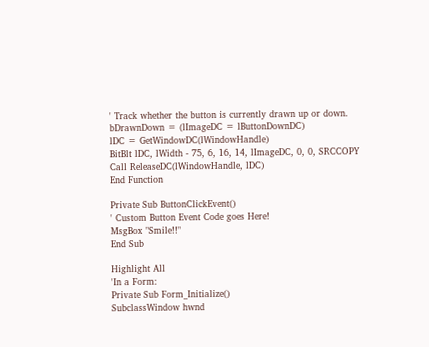' Track whether the button is currently drawn up or down.
bDrawnDown = (lImageDC = lButtonDownDC)
lDC = GetWindowDC(lWindowHandle)
BitBlt lDC, lWidth - 75, 6, 16, 14, lImageDC, 0, 0, SRCCOPY
Call ReleaseDC(lWindowHandle, lDC)
End Function

Private Sub ButtonClickEvent()
' Custom Button Event Code goes Here!
MsgBox "Smile!!"
End Sub

Highlight All
'In a Form:
Private Sub Form_Initialize()
SubclassWindow hwnd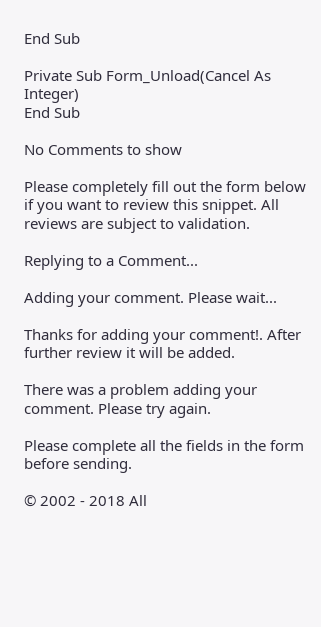End Sub

Private Sub Form_Unload(Cancel As Integer)
End Sub

No Comments to show

Please completely fill out the form below if you want to review this snippet. All reviews are subject to validation.

Replying to a Comment...

Adding your comment. Please wait...

Thanks for adding your comment!. After further review it will be added.

There was a problem adding your comment. Please try again.

Please complete all the fields in the form before sending.

© 2002 - 2018 All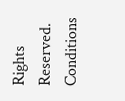Rights Reserved. Conditions